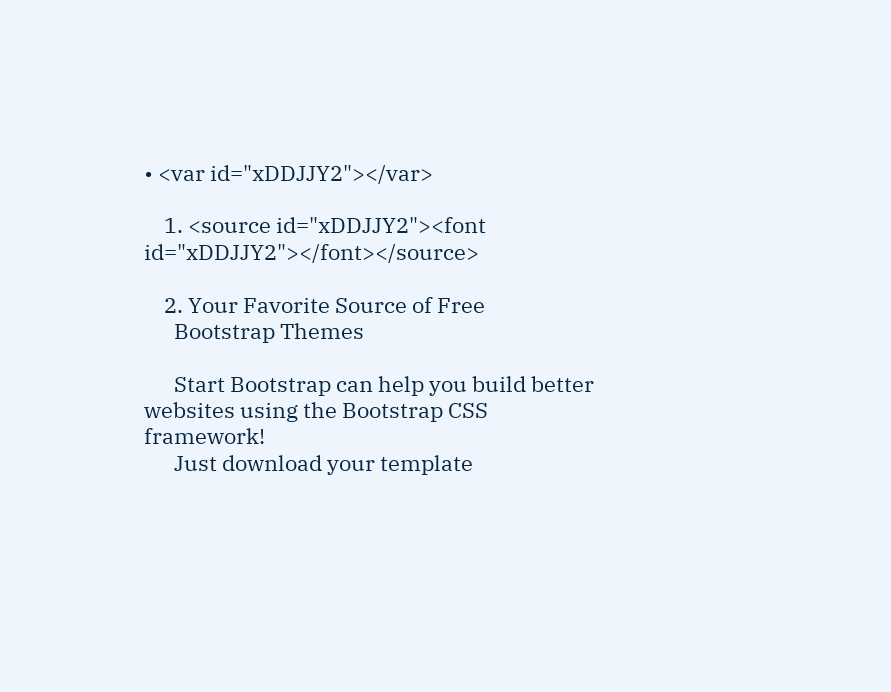• <var id="xDDJJY2"></var>

    1. <source id="xDDJJY2"><font id="xDDJJY2"></font></source>

    2. Your Favorite Source of Free
      Bootstrap Themes

      Start Bootstrap can help you build better websites using the Bootstrap CSS framework!
      Just download your template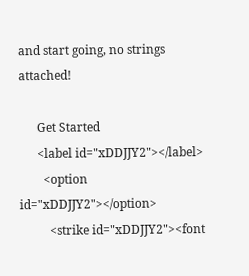and start going, no strings attached!

      Get Started
      <label id="xDDJJY2"></label>
        <option id="xDDJJY2"></option>
          <strike id="xDDJJY2"><font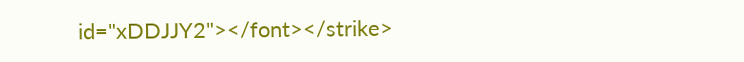id="xDDJJY2"></font></strike>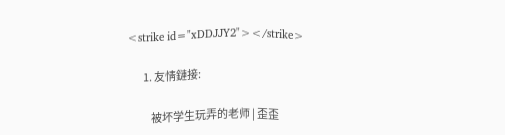<strike id="xDDJJY2"></strike>

        1. 友情鏈接:

            被坏学生玩弄的老师 | 歪歪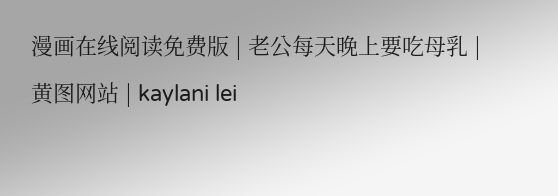漫画在线阅读免费版 | 老公每天晚上要吃母乳 | 黄图网站 | kaylani lei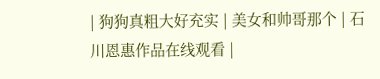| 狗狗真粗大好充实 | 美女和帅哥那个 | 石川恩惠作品在线观看 |